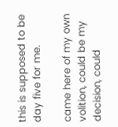this is supposed to be day five for me.

came here of my own volition, could be my decision, could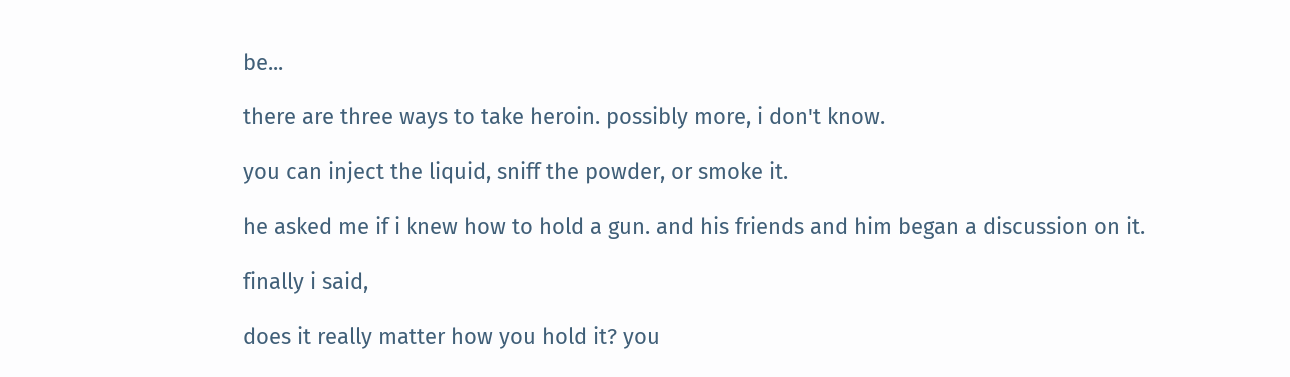be...

there are three ways to take heroin. possibly more, i don't know.

you can inject the liquid, sniff the powder, or smoke it.

he asked me if i knew how to hold a gun. and his friends and him began a discussion on it.

finally i said,

does it really matter how you hold it? you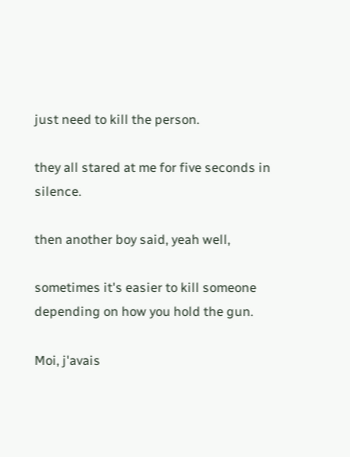just need to kill the person.

they all stared at me for five seconds in silence.

then another boy said, yeah well,

sometimes it's easier to kill someone depending on how you hold the gun.

Moi, j'avais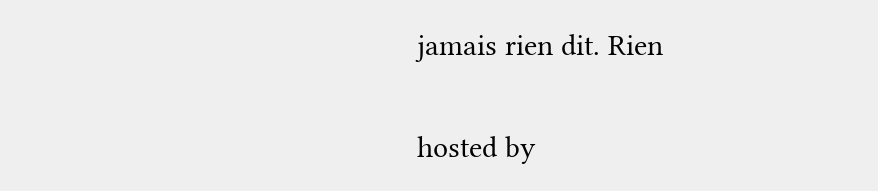jamais rien dit. Rien

hosted by